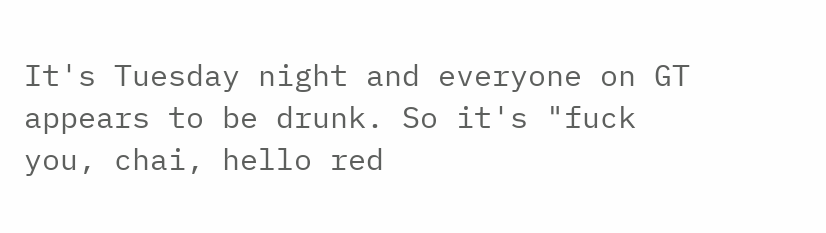It's Tuesday night and everyone on GT appears to be drunk. So it's "fuck you, chai, hello red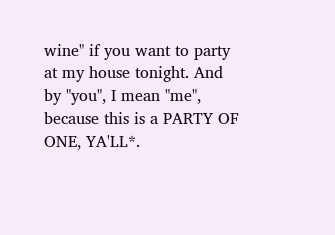wine" if you want to party at my house tonight. And by "you", I mean "me", because this is a PARTY OF ONE, YA'LL*.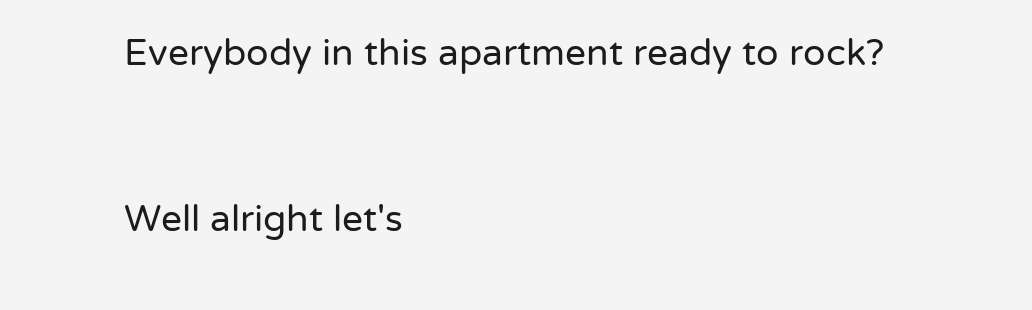Everybody in this apartment ready to rock?


Well alright let's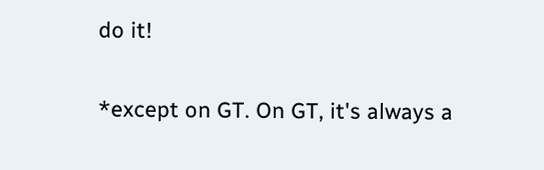do it!

*except on GT. On GT, it's always a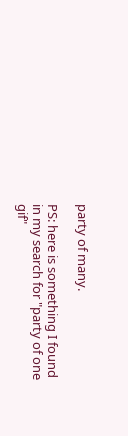party of many.

PS: here is something I found in my search for "party of one gif"